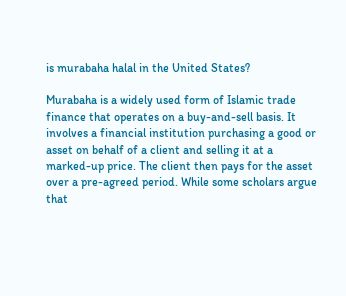is murabaha halal in the United States?

Murabaha is a widely used form of Islamic trade finance that operates on a buy-and-sell basis. It involves a financial institution purchasing a good or asset on behalf of a client and selling it at a marked-up price. The client then pays for the asset over a pre-agreed period. While some scholars argue that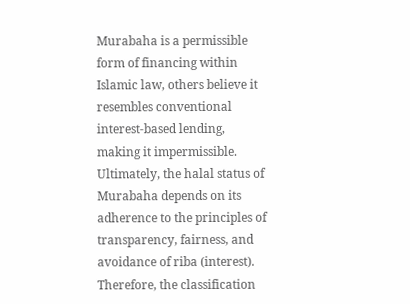Murabaha is a permissible form of financing within Islamic law, others believe it resembles conventional interest-based lending, making it impermissible. Ultimately, the halal status of Murabaha depends on its adherence to the principles of transparency, fairness, and avoidance of riba (interest). Therefore, the classification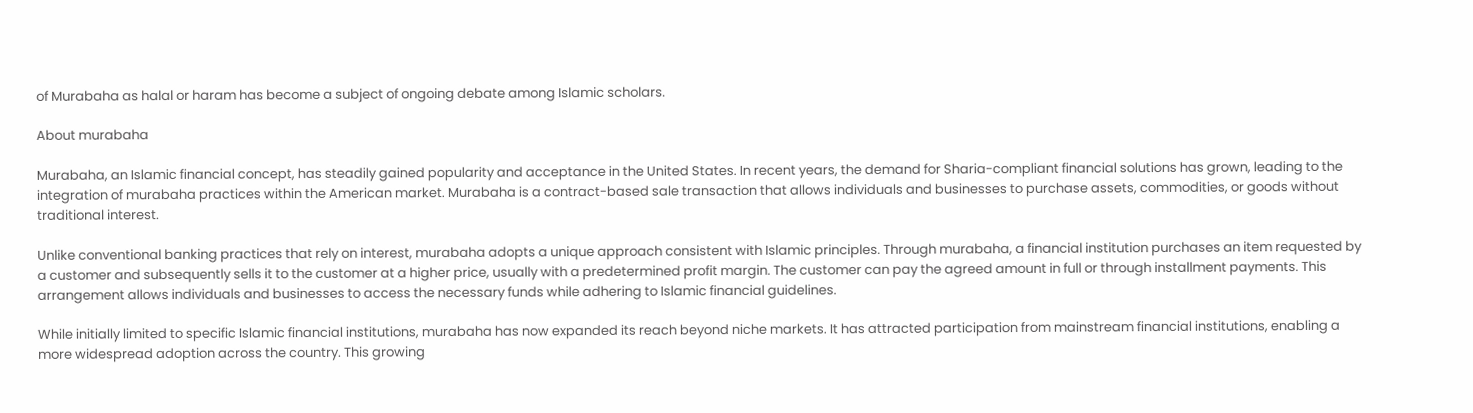of Murabaha as halal or haram has become a subject of ongoing debate among Islamic scholars.

About murabaha

Murabaha, an Islamic financial concept, has steadily gained popularity and acceptance in the United States. In recent years, the demand for Sharia-compliant financial solutions has grown, leading to the integration of murabaha practices within the American market. Murabaha is a contract-based sale transaction that allows individuals and businesses to purchase assets, commodities, or goods without traditional interest.

Unlike conventional banking practices that rely on interest, murabaha adopts a unique approach consistent with Islamic principles. Through murabaha, a financial institution purchases an item requested by a customer and subsequently sells it to the customer at a higher price, usually with a predetermined profit margin. The customer can pay the agreed amount in full or through installment payments. This arrangement allows individuals and businesses to access the necessary funds while adhering to Islamic financial guidelines.

While initially limited to specific Islamic financial institutions, murabaha has now expanded its reach beyond niche markets. It has attracted participation from mainstream financial institutions, enabling a more widespread adoption across the country. This growing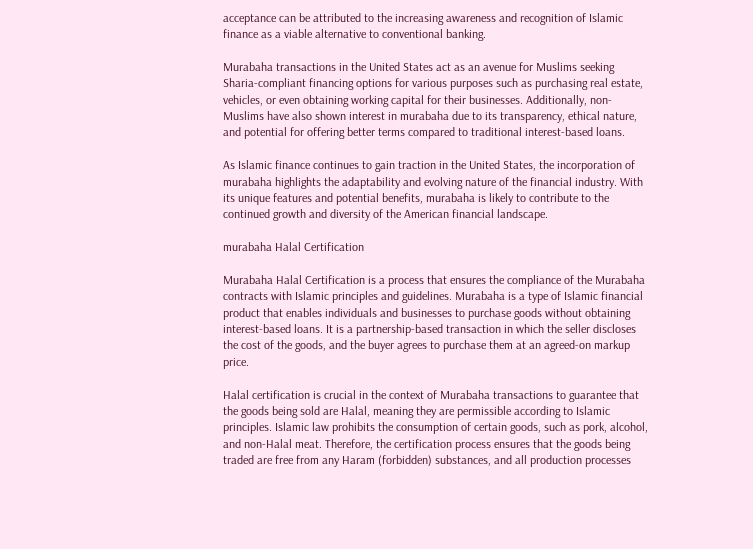acceptance can be attributed to the increasing awareness and recognition of Islamic finance as a viable alternative to conventional banking.

Murabaha transactions in the United States act as an avenue for Muslims seeking Sharia-compliant financing options for various purposes such as purchasing real estate, vehicles, or even obtaining working capital for their businesses. Additionally, non-Muslims have also shown interest in murabaha due to its transparency, ethical nature, and potential for offering better terms compared to traditional interest-based loans.

As Islamic finance continues to gain traction in the United States, the incorporation of murabaha highlights the adaptability and evolving nature of the financial industry. With its unique features and potential benefits, murabaha is likely to contribute to the continued growth and diversity of the American financial landscape.

murabaha Halal Certification

Murabaha Halal Certification is a process that ensures the compliance of the Murabaha contracts with Islamic principles and guidelines. Murabaha is a type of Islamic financial product that enables individuals and businesses to purchase goods without obtaining interest-based loans. It is a partnership-based transaction in which the seller discloses the cost of the goods, and the buyer agrees to purchase them at an agreed-on markup price.

Halal certification is crucial in the context of Murabaha transactions to guarantee that the goods being sold are Halal, meaning they are permissible according to Islamic principles. Islamic law prohibits the consumption of certain goods, such as pork, alcohol, and non-Halal meat. Therefore, the certification process ensures that the goods being traded are free from any Haram (forbidden) substances, and all production processes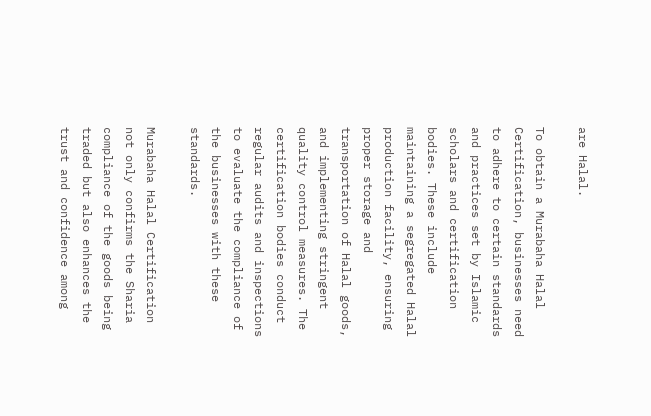are Halal.

To obtain a Murabaha Halal Certification, businesses need to adhere to certain standards and practices set by Islamic scholars and certification bodies. These include maintaining a segregated Halal production facility, ensuring proper storage and transportation of Halal goods, and implementing stringent quality control measures. The certification bodies conduct regular audits and inspections to evaluate the compliance of the businesses with these standards.

Murabaha Halal Certification not only confirms the Sharia compliance of the goods being traded but also enhances the trust and confidence among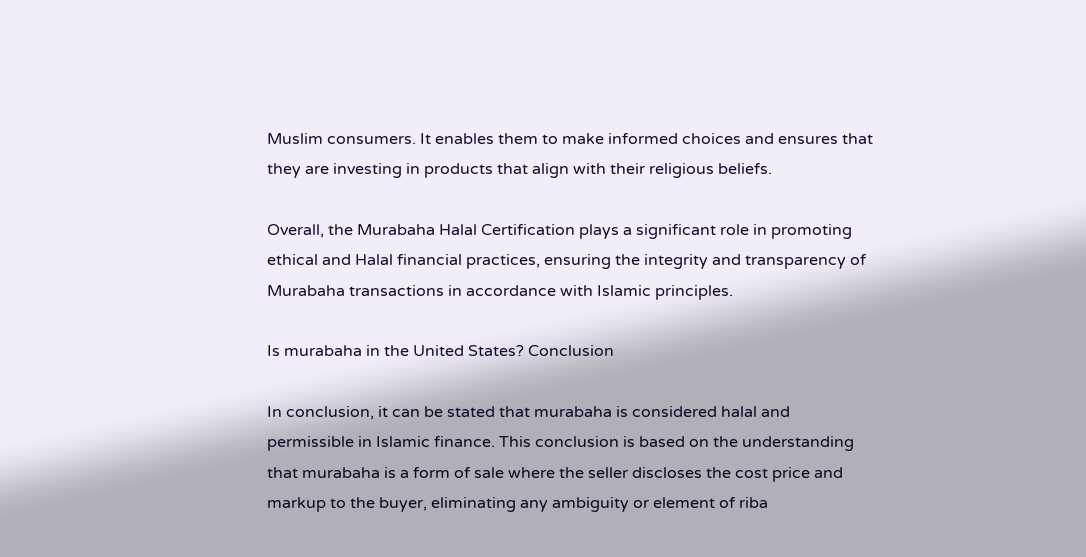Muslim consumers. It enables them to make informed choices and ensures that they are investing in products that align with their religious beliefs.

Overall, the Murabaha Halal Certification plays a significant role in promoting ethical and Halal financial practices, ensuring the integrity and transparency of Murabaha transactions in accordance with Islamic principles.

Is murabaha in the United States? Conclusion

In conclusion, it can be stated that murabaha is considered halal and permissible in Islamic finance. This conclusion is based on the understanding that murabaha is a form of sale where the seller discloses the cost price and markup to the buyer, eliminating any ambiguity or element of riba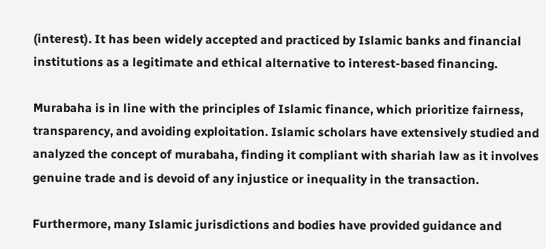(interest). It has been widely accepted and practiced by Islamic banks and financial institutions as a legitimate and ethical alternative to interest-based financing.

Murabaha is in line with the principles of Islamic finance, which prioritize fairness, transparency, and avoiding exploitation. Islamic scholars have extensively studied and analyzed the concept of murabaha, finding it compliant with shariah law as it involves genuine trade and is devoid of any injustice or inequality in the transaction.

Furthermore, many Islamic jurisdictions and bodies have provided guidance and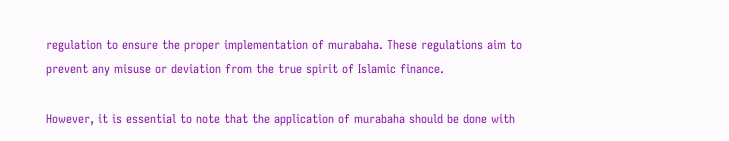regulation to ensure the proper implementation of murabaha. These regulations aim to prevent any misuse or deviation from the true spirit of Islamic finance.

However, it is essential to note that the application of murabaha should be done with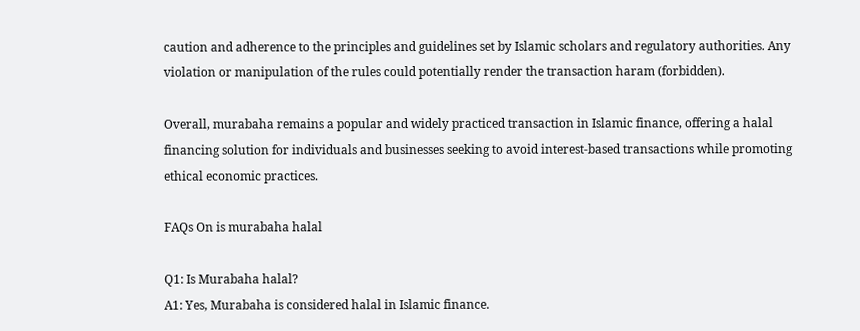caution and adherence to the principles and guidelines set by Islamic scholars and regulatory authorities. Any violation or manipulation of the rules could potentially render the transaction haram (forbidden).

Overall, murabaha remains a popular and widely practiced transaction in Islamic finance, offering a halal financing solution for individuals and businesses seeking to avoid interest-based transactions while promoting ethical economic practices.

FAQs On is murabaha halal

Q1: Is Murabaha halal?
A1: Yes, Murabaha is considered halal in Islamic finance.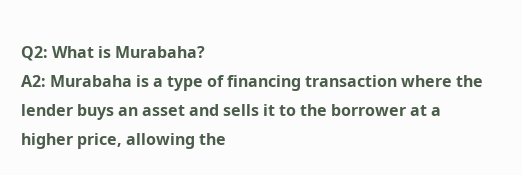Q2: What is Murabaha?
A2: Murabaha is a type of financing transaction where the lender buys an asset and sells it to the borrower at a higher price, allowing the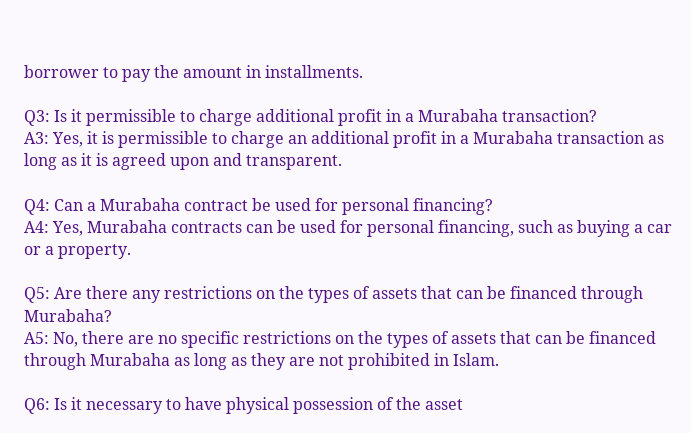borrower to pay the amount in installments.

Q3: Is it permissible to charge additional profit in a Murabaha transaction?
A3: Yes, it is permissible to charge an additional profit in a Murabaha transaction as long as it is agreed upon and transparent.

Q4: Can a Murabaha contract be used for personal financing?
A4: Yes, Murabaha contracts can be used for personal financing, such as buying a car or a property.

Q5: Are there any restrictions on the types of assets that can be financed through Murabaha?
A5: No, there are no specific restrictions on the types of assets that can be financed through Murabaha as long as they are not prohibited in Islam.

Q6: Is it necessary to have physical possession of the asset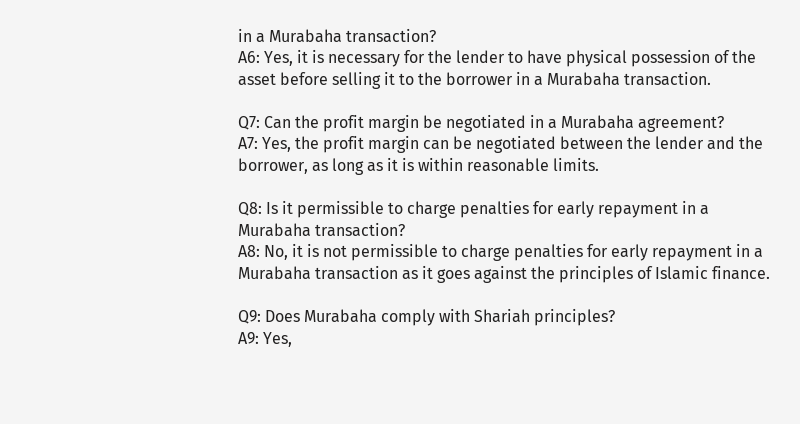in a Murabaha transaction?
A6: Yes, it is necessary for the lender to have physical possession of the asset before selling it to the borrower in a Murabaha transaction.

Q7: Can the profit margin be negotiated in a Murabaha agreement?
A7: Yes, the profit margin can be negotiated between the lender and the borrower, as long as it is within reasonable limits.

Q8: Is it permissible to charge penalties for early repayment in a Murabaha transaction?
A8: No, it is not permissible to charge penalties for early repayment in a Murabaha transaction as it goes against the principles of Islamic finance.

Q9: Does Murabaha comply with Shariah principles?
A9: Yes,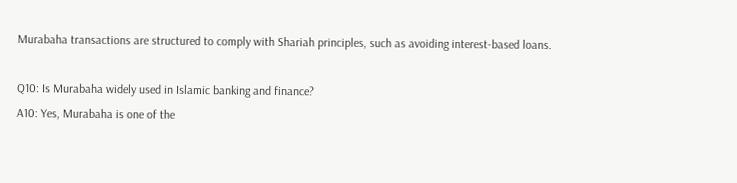Murabaha transactions are structured to comply with Shariah principles, such as avoiding interest-based loans.

Q10: Is Murabaha widely used in Islamic banking and finance?
A10: Yes, Murabaha is one of the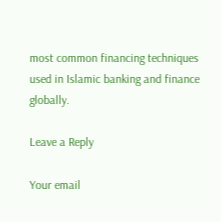most common financing techniques used in Islamic banking and finance globally.

Leave a Reply

Your email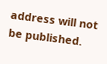address will not be published.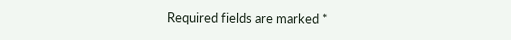Required fields are marked *